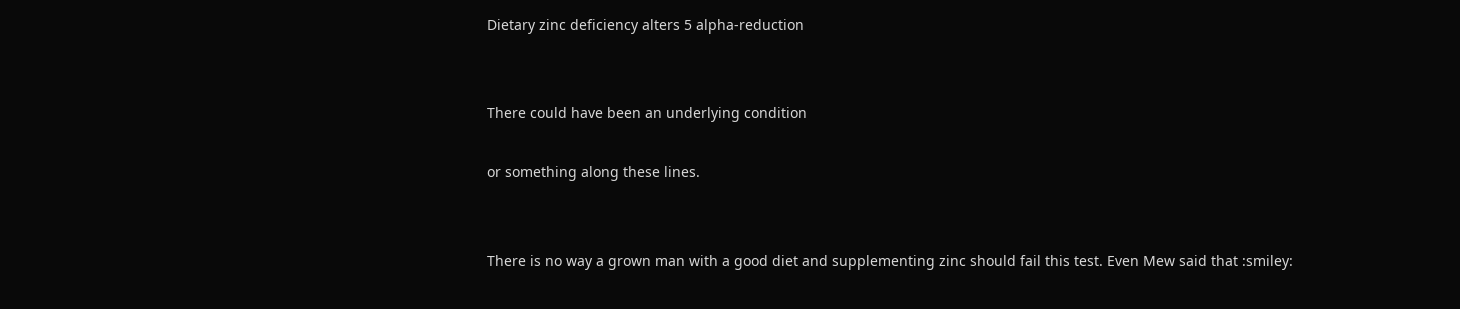Dietary zinc deficiency alters 5 alpha-reduction


There could have been an underlying condition

or something along these lines.


There is no way a grown man with a good diet and supplementing zinc should fail this test. Even Mew said that :smiley: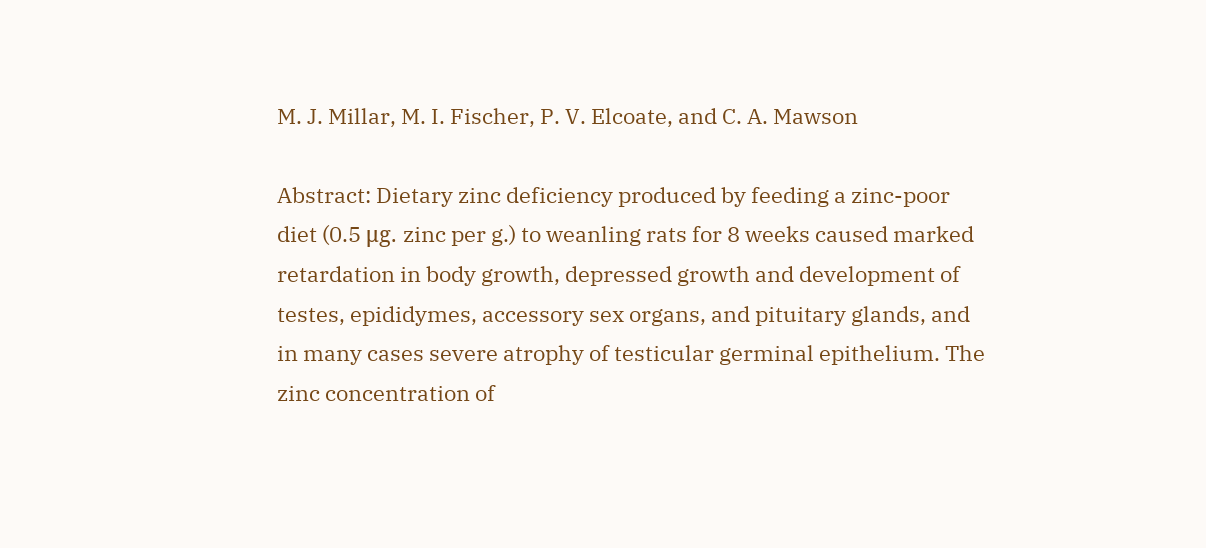M. J. Millar, M. I. Fischer, P. V. Elcoate, and C. A. Mawson

Abstract: Dietary zinc deficiency produced by feeding a zinc-poor diet (0.5 μg. zinc per g.) to weanling rats for 8 weeks caused marked retardation in body growth, depressed growth and development of testes, epididymes, accessory sex organs, and pituitary glands, and in many cases severe atrophy of testicular germinal epithelium. The zinc concentration of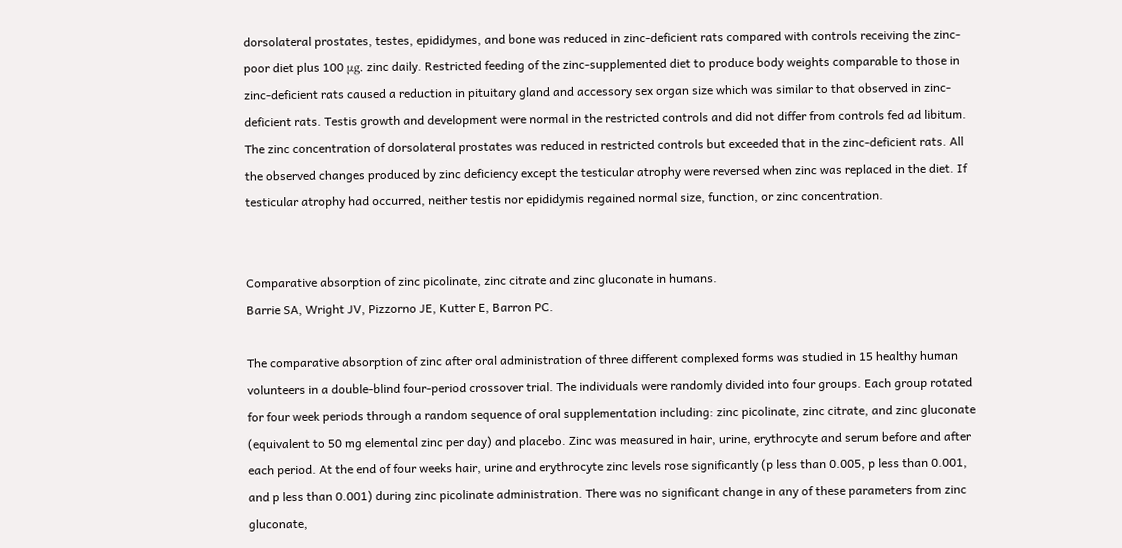dorsolateral prostates, testes, epididymes, and bone was reduced in zinc-deficient rats compared with controls receiving the zinc-poor diet plus 100 μg. zinc daily. Restricted feeding of the zinc-supplemented diet to produce body weights comparable to those in zinc-deficient rats caused a reduction in pituitary gland and accessory sex organ size which was similar to that observed in zinc-deficient rats. Testis growth and development were normal in the restricted controls and did not differ from controls fed ad libitum. The zinc concentration of dorsolateral prostates was reduced in restricted controls but exceeded that in the zinc-deficient rats. All the observed changes produced by zinc deficiency except the testicular atrophy were reversed when zinc was replaced in the diet. If testicular atrophy had occurred, neither testis nor epididymis regained normal size, function, or zinc concentration.


Comparative absorption of zinc picolinate, zinc citrate and zinc gluconate in humans.
Barrie SA, Wright JV, Pizzorno JE, Kutter E, Barron PC.

The comparative absorption of zinc after oral administration of three different complexed forms was studied in 15 healthy human volunteers in a double-blind four-period crossover trial. The individuals were randomly divided into four groups. Each group rotated for four week periods through a random sequence of oral supplementation including: zinc picolinate, zinc citrate, and zinc gluconate (equivalent to 50 mg elemental zinc per day) and placebo. Zinc was measured in hair, urine, erythrocyte and serum before and after each period. At the end of four weeks hair, urine and erythrocyte zinc levels rose significantly (p less than 0.005, p less than 0.001, and p less than 0.001) during zinc picolinate administration. There was no significant change in any of these parameters from zinc gluconate,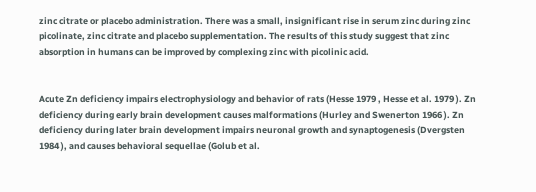zinc citrate or placebo administration. There was a small, insignificant rise in serum zinc during zinc picolinate, zinc citrate and placebo supplementation. The results of this study suggest that zinc absorption in humans can be improved by complexing zinc with picolinic acid.


Acute Zn deficiency impairs electrophysiology and behavior of rats (Hesse 1979 , Hesse et al. 1979 ). Zn deficiency during early brain development causes malformations (Hurley and Swenerton 1966 ). Zn deficiency during later brain development impairs neuronal growth and synaptogenesis (Dvergsten 1984 ), and causes behavioral sequellae (Golub et al.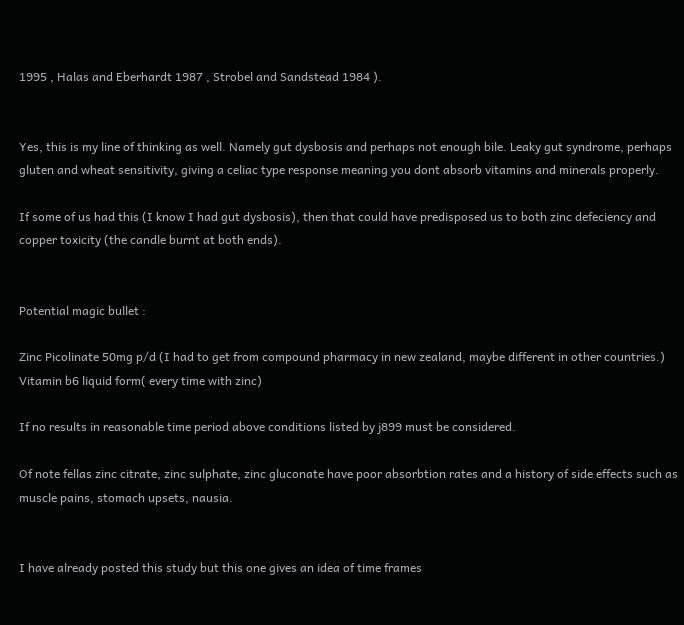1995 , Halas and Eberhardt 1987 , Strobel and Sandstead 1984 ).


Yes, this is my line of thinking as well. Namely gut dysbosis and perhaps not enough bile. Leaky gut syndrome, perhaps gluten and wheat sensitivity, giving a celiac type response meaning you dont absorb vitamins and minerals properly.

If some of us had this (I know I had gut dysbosis), then that could have predisposed us to both zinc defeciency and copper toxicity (the candle burnt at both ends).


Potential magic bullet :

Zinc Picolinate 50mg p/d (I had to get from compound pharmacy in new zealand, maybe different in other countries.)
Vitamin b6 liquid form( every time with zinc)

If no results in reasonable time period above conditions listed by j899 must be considered.

Of note fellas zinc citrate, zinc sulphate, zinc gluconate have poor absorbtion rates and a history of side effects such as muscle pains, stomach upsets, nausia.


I have already posted this study but this one gives an idea of time frames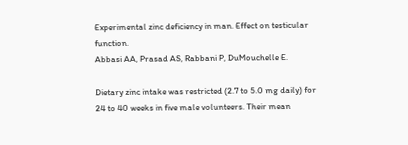Experimental zinc deficiency in man. Effect on testicular function.
Abbasi AA, Prasad AS, Rabbani P, DuMouchelle E.

Dietary zinc intake was restricted (2.7 to 5.0 mg daily) for 24 to 40 weeks in five male volunteers. Their mean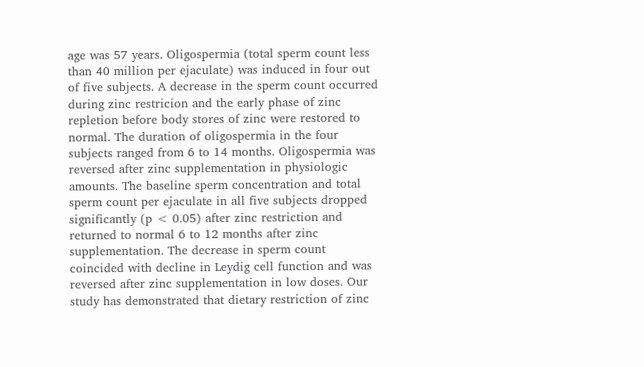age was 57 years. Oligospermia (total sperm count less than 40 million per ejaculate) was induced in four out of five subjects. A decrease in the sperm count occurred during zinc restricion and the early phase of zinc repletion before body stores of zinc were restored to normal. The duration of oligospermia in the four subjects ranged from 6 to 14 months. Oligospermia was reversed after zinc supplementation in physiologic amounts. The baseline sperm concentration and total sperm count per ejaculate in all five subjects dropped significantly (p < 0.05) after zinc restriction and returned to normal 6 to 12 months after zinc supplementation. The decrease in sperm count coincided with decline in Leydig cell function and was reversed after zinc supplementation in low doses. Our study has demonstrated that dietary restriction of zinc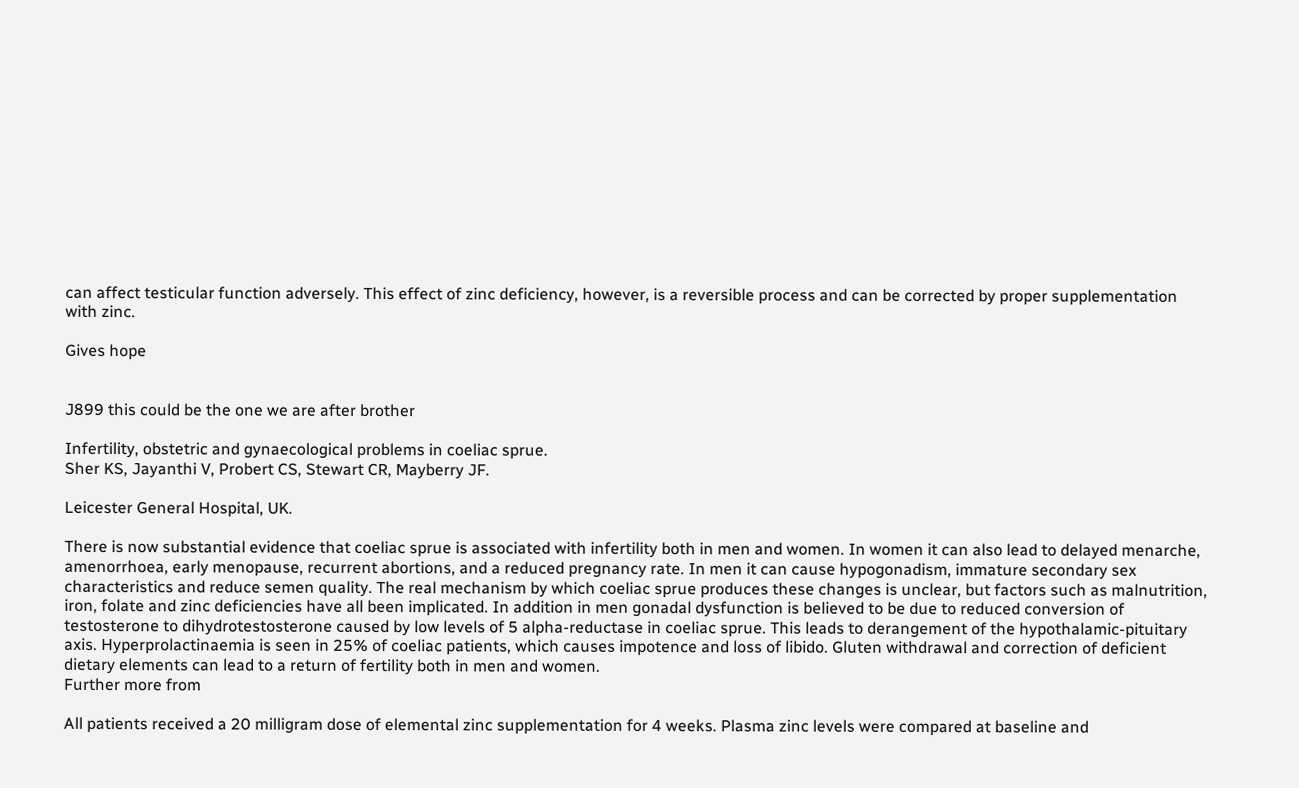can affect testicular function adversely. This effect of zinc deficiency, however, is a reversible process and can be corrected by proper supplementation with zinc.

Gives hope


J899 this could be the one we are after brother

Infertility, obstetric and gynaecological problems in coeliac sprue.
Sher KS, Jayanthi V, Probert CS, Stewart CR, Mayberry JF.

Leicester General Hospital, UK.

There is now substantial evidence that coeliac sprue is associated with infertility both in men and women. In women it can also lead to delayed menarche, amenorrhoea, early menopause, recurrent abortions, and a reduced pregnancy rate. In men it can cause hypogonadism, immature secondary sex characteristics and reduce semen quality. The real mechanism by which coeliac sprue produces these changes is unclear, but factors such as malnutrition, iron, folate and zinc deficiencies have all been implicated. In addition in men gonadal dysfunction is believed to be due to reduced conversion of testosterone to dihydrotestosterone caused by low levels of 5 alpha-reductase in coeliac sprue. This leads to derangement of the hypothalamic-pituitary axis. Hyperprolactinaemia is seen in 25% of coeliac patients, which causes impotence and loss of libido. Gluten withdrawal and correction of deficient dietary elements can lead to a return of fertility both in men and women.
Further more from

All patients received a 20 milligram dose of elemental zinc supplementation for 4 weeks. Plasma zinc levels were compared at baseline and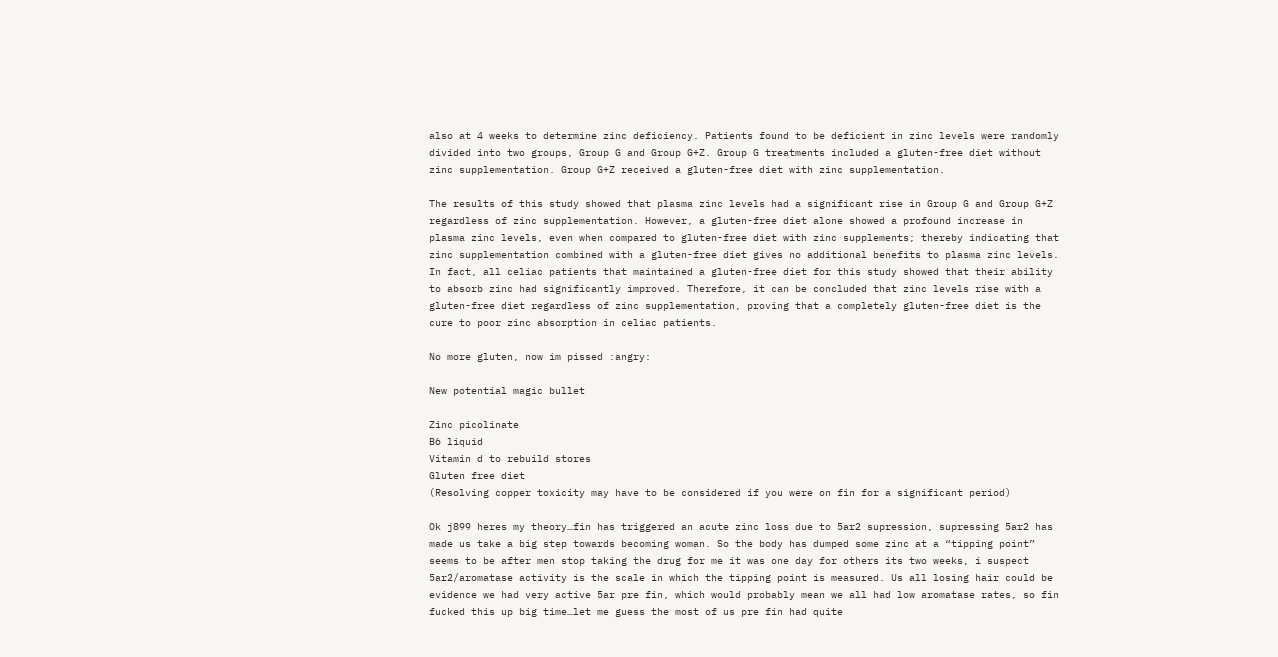also at 4 weeks to determine zinc deficiency. Patients found to be deficient in zinc levels were randomly divided into two groups, Group G and Group G+Z. Group G treatments included a gluten-free diet without zinc supplementation. Group G+Z received a gluten-free diet with zinc supplementation.

The results of this study showed that plasma zinc levels had a significant rise in Group G and Group G+Z regardless of zinc supplementation. However, a gluten-free diet alone showed a profound increase in plasma zinc levels, even when compared to gluten-free diet with zinc supplements; thereby indicating that zinc supplementation combined with a gluten-free diet gives no additional benefits to plasma zinc levels. In fact, all celiac patients that maintained a gluten-free diet for this study showed that their ability to absorb zinc had significantly improved. Therefore, it can be concluded that zinc levels rise with a gluten-free diet regardless of zinc supplementation, proving that a completely gluten-free diet is the cure to poor zinc absorption in celiac patients.

No more gluten, now im pissed :angry:

New potential magic bullet

Zinc picolinate
B6 liquid
Vitamin d to rebuild stores
Gluten free diet
(Resolving copper toxicity may have to be considered if you were on fin for a significant period)

Ok j899 heres my theory…fin has triggered an acute zinc loss due to 5ar2 supression, supressing 5ar2 has made us take a big step towards becoming woman. So the body has dumped some zinc at a “tipping point” seems to be after men stop taking the drug for me it was one day for others its two weeks, i suspect 5ar2/aromatase activity is the scale in which the tipping point is measured. Us all losing hair could be evidence we had very active 5ar pre fin, which would probably mean we all had low aromatase rates, so fin fucked this up big time…let me guess the most of us pre fin had quite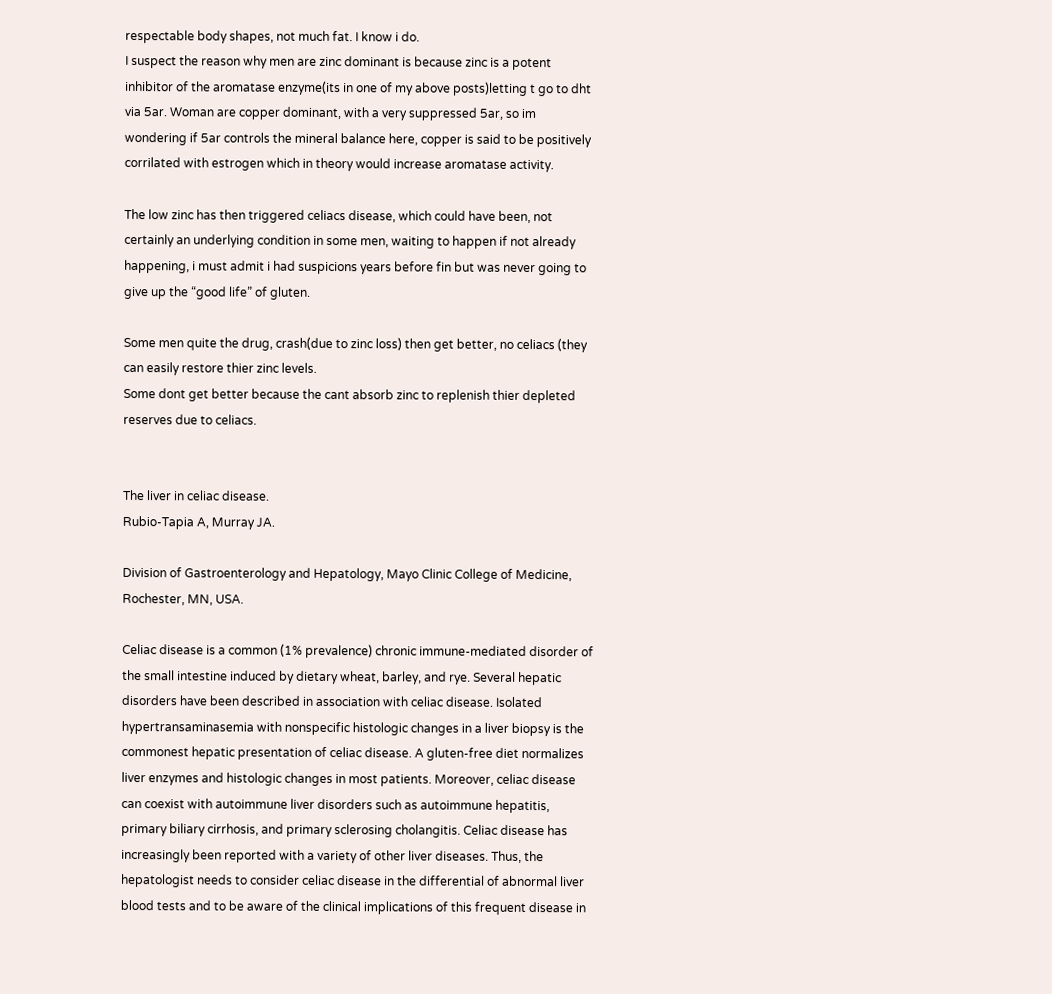respectable body shapes, not much fat. I know i do.
I suspect the reason why men are zinc dominant is because zinc is a potent inhibitor of the aromatase enzyme(its in one of my above posts)letting t go to dht via 5ar. Woman are copper dominant, with a very suppressed 5ar, so im wondering if 5ar controls the mineral balance here, copper is said to be positively corrilated with estrogen which in theory would increase aromatase activity.

The low zinc has then triggered celiacs disease, which could have been, not certainly an underlying condition in some men, waiting to happen if not already happening, i must admit i had suspicions years before fin but was never going to give up the “good life” of gluten.

Some men quite the drug, crash(due to zinc loss) then get better, no celiacs (they can easily restore thier zinc levels.
Some dont get better because the cant absorb zinc to replenish thier depleted reserves due to celiacs.


The liver in celiac disease.
Rubio-Tapia A, Murray JA.

Division of Gastroenterology and Hepatology, Mayo Clinic College of Medicine, Rochester, MN, USA.

Celiac disease is a common (1% prevalence) chronic immune-mediated disorder of the small intestine induced by dietary wheat, barley, and rye. Several hepatic disorders have been described in association with celiac disease. Isolated hypertransaminasemia with nonspecific histologic changes in a liver biopsy is the commonest hepatic presentation of celiac disease. A gluten-free diet normalizes liver enzymes and histologic changes in most patients. Moreover, celiac disease can coexist with autoimmune liver disorders such as autoimmune hepatitis, primary biliary cirrhosis, and primary sclerosing cholangitis. Celiac disease has increasingly been reported with a variety of other liver diseases. Thus, the hepatologist needs to consider celiac disease in the differential of abnormal liver blood tests and to be aware of the clinical implications of this frequent disease in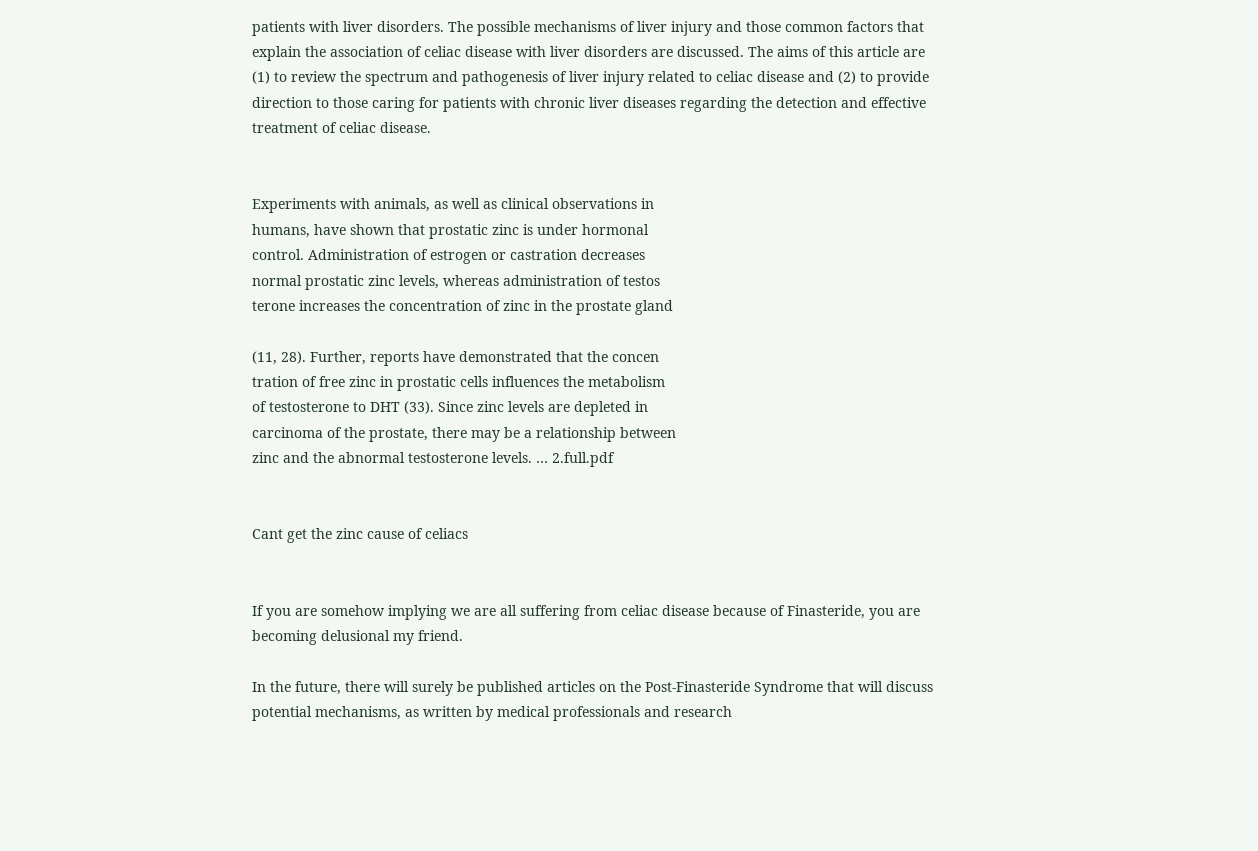patients with liver disorders. The possible mechanisms of liver injury and those common factors that explain the association of celiac disease with liver disorders are discussed. The aims of this article are (1) to review the spectrum and pathogenesis of liver injury related to celiac disease and (2) to provide direction to those caring for patients with chronic liver diseases regarding the detection and effective treatment of celiac disease.


Experiments with animals, as well as clinical observations in
humans, have shown that prostatic zinc is under hormonal
control. Administration of estrogen or castration decreases
normal prostatic zinc levels, whereas administration of testos
terone increases the concentration of zinc in the prostate gland

(11, 28). Further, reports have demonstrated that the concen
tration of free zinc in prostatic cells influences the metabolism
of testosterone to DHT (33). Since zinc levels are depleted in
carcinoma of the prostate, there may be a relationship between
zinc and the abnormal testosterone levels. … 2.full.pdf


Cant get the zinc cause of celiacs


If you are somehow implying we are all suffering from celiac disease because of Finasteride, you are becoming delusional my friend.

In the future, there will surely be published articles on the Post-Finasteride Syndrome that will discuss potential mechanisms, as written by medical professionals and research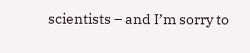scientists – and I’m sorry to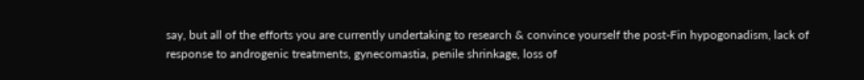say, but all of the efforts you are currently undertaking to research & convince yourself the post-Fin hypogonadism, lack of response to androgenic treatments, gynecomastia, penile shrinkage, loss of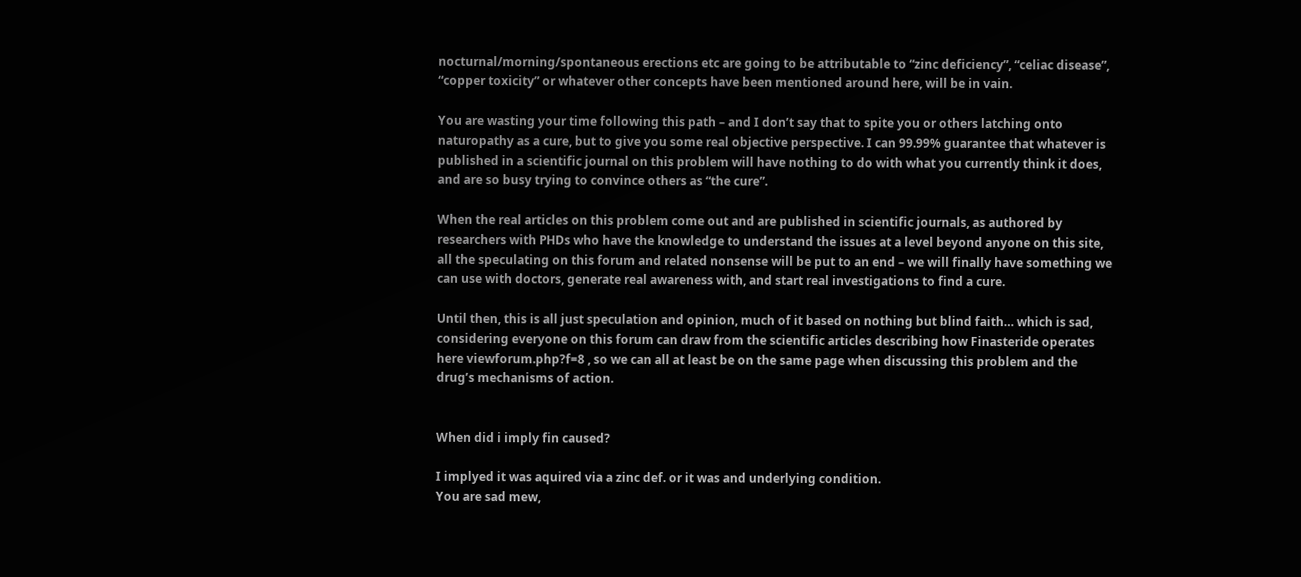nocturnal/morning/spontaneous erections etc are going to be attributable to “zinc deficiency”, “celiac disease”, “copper toxicity” or whatever other concepts have been mentioned around here, will be in vain.

You are wasting your time following this path – and I don’t say that to spite you or others latching onto naturopathy as a cure, but to give you some real objective perspective. I can 99.99% guarantee that whatever is published in a scientific journal on this problem will have nothing to do with what you currently think it does, and are so busy trying to convince others as “the cure”.

When the real articles on this problem come out and are published in scientific journals, as authored by researchers with PHDs who have the knowledge to understand the issues at a level beyond anyone on this site, all the speculating on this forum and related nonsense will be put to an end – we will finally have something we can use with doctors, generate real awareness with, and start real investigations to find a cure.

Until then, this is all just speculation and opinion, much of it based on nothing but blind faith… which is sad, considering everyone on this forum can draw from the scientific articles describing how Finasteride operates here viewforum.php?f=8 , so we can all at least be on the same page when discussing this problem and the drug’s mechanisms of action.


When did i imply fin caused?

I implyed it was aquired via a zinc def. or it was and underlying condition.
You are sad mew,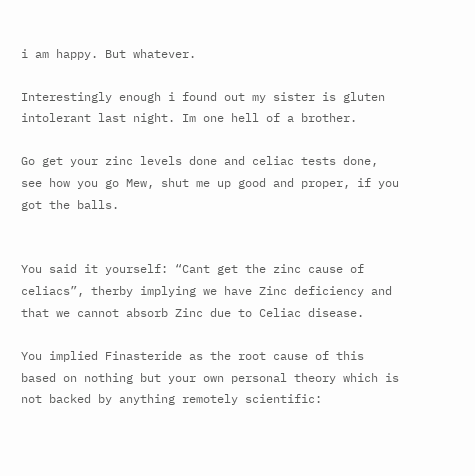i am happy. But whatever.

Interestingly enough i found out my sister is gluten intolerant last night. Im one hell of a brother.

Go get your zinc levels done and celiac tests done, see how you go Mew, shut me up good and proper, if you got the balls.


You said it yourself: “Cant get the zinc cause of celiacs”, therby implying we have Zinc deficiency and that we cannot absorb Zinc due to Celiac disease.

You implied Finasteride as the root cause of this based on nothing but your own personal theory which is not backed by anything remotely scientific: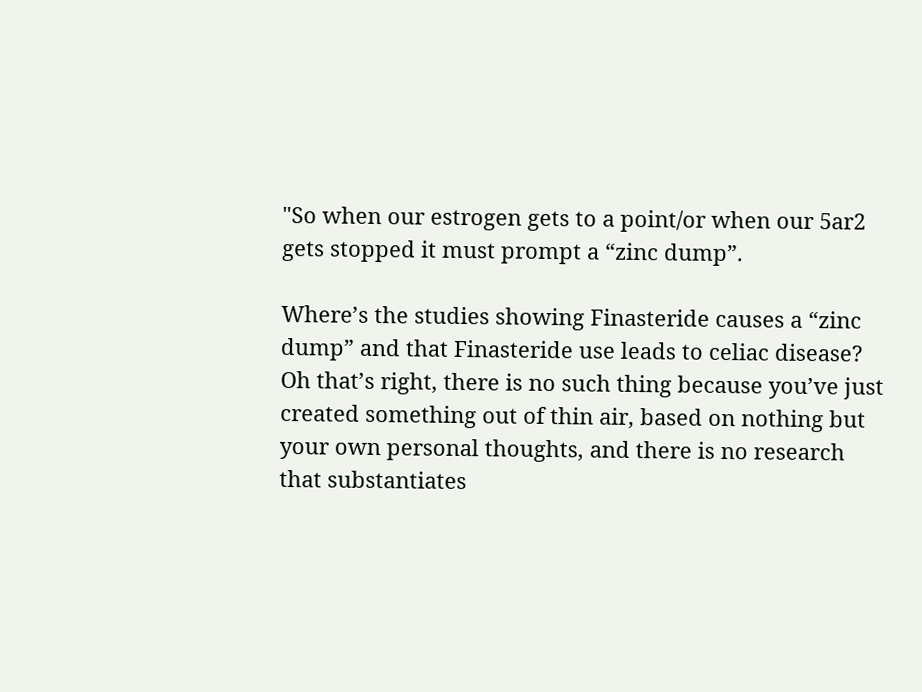"So when our estrogen gets to a point/or when our 5ar2 gets stopped it must prompt a “zinc dump”.

Where’s the studies showing Finasteride causes a “zinc dump” and that Finasteride use leads to celiac disease? Oh that’s right, there is no such thing because you’ve just created something out of thin air, based on nothing but your own personal thoughts, and there is no research that substantiates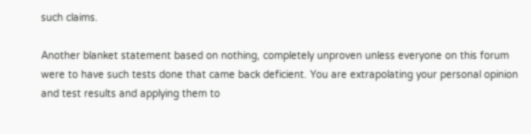such claims.

Another blanket statement based on nothing, completely unproven unless everyone on this forum were to have such tests done that came back deficient. You are extrapolating your personal opinion and test results and applying them to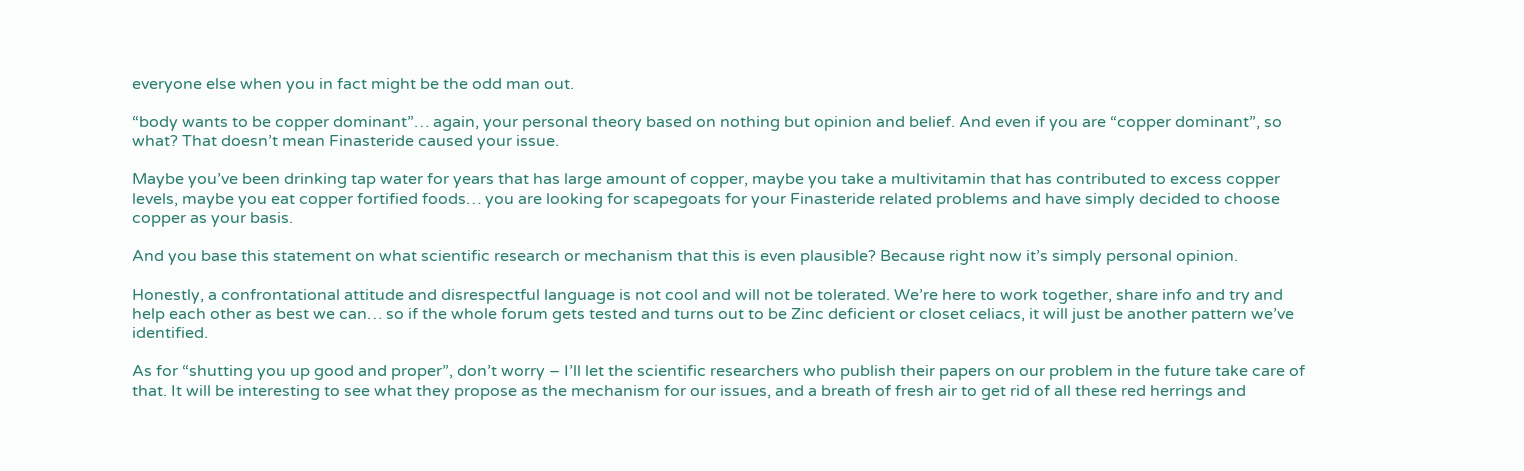everyone else when you in fact might be the odd man out.

“body wants to be copper dominant”… again, your personal theory based on nothing but opinion and belief. And even if you are “copper dominant”, so what? That doesn’t mean Finasteride caused your issue.

Maybe you’ve been drinking tap water for years that has large amount of copper, maybe you take a multivitamin that has contributed to excess copper levels, maybe you eat copper fortified foods… you are looking for scapegoats for your Finasteride related problems and have simply decided to choose copper as your basis.

And you base this statement on what scientific research or mechanism that this is even plausible? Because right now it’s simply personal opinion.

Honestly, a confrontational attitude and disrespectful language is not cool and will not be tolerated. We’re here to work together, share info and try and help each other as best we can… so if the whole forum gets tested and turns out to be Zinc deficient or closet celiacs, it will just be another pattern we’ve identified.

As for “shutting you up good and proper”, don’t worry – I’ll let the scientific researchers who publish their papers on our problem in the future take care of that. It will be interesting to see what they propose as the mechanism for our issues, and a breath of fresh air to get rid of all these red herrings and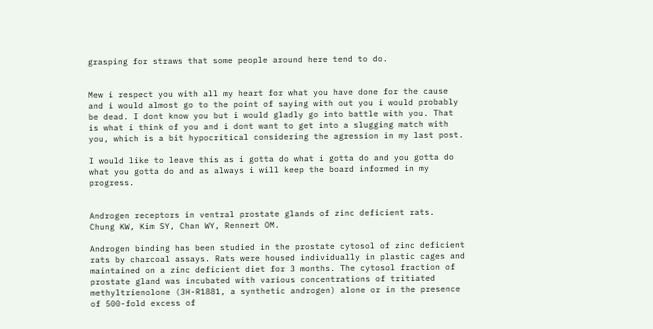grasping for straws that some people around here tend to do.


Mew i respect you with all my heart for what you have done for the cause and i would almost go to the point of saying with out you i would probably be dead. I dont know you but i would gladly go into battle with you. That is what i think of you and i dont want to get into a slugging match with you, which is a bit hypocritical considering the agression in my last post.

I would like to leave this as i gotta do what i gotta do and you gotta do what you gotta do and as always i will keep the board informed in my progress.


Androgen receptors in ventral prostate glands of zinc deficient rats.
Chung KW, Kim SY, Chan WY, Rennert OM.

Androgen binding has been studied in the prostate cytosol of zinc deficient rats by charcoal assays. Rats were housed individually in plastic cages and maintained on a zinc deficient diet for 3 months. The cytosol fraction of prostate gland was incubated with various concentrations of tritiated methyltrienolone (3H-R1881, a synthetic androgen) alone or in the presence of 500-fold excess of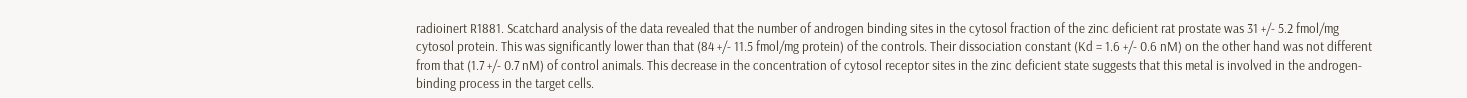radioinert R1881. Scatchard analysis of the data revealed that the number of androgen binding sites in the cytosol fraction of the zinc deficient rat prostate was 31 +/- 5.2 fmol/mg cytosol protein. This was significantly lower than that (84 +/- 11.5 fmol/mg protein) of the controls. Their dissociation constant (Kd = 1.6 +/- 0.6 nM) on the other hand was not different from that (1.7 +/- 0.7 nM) of control animals. This decrease in the concentration of cytosol receptor sites in the zinc deficient state suggests that this metal is involved in the androgen-binding process in the target cells.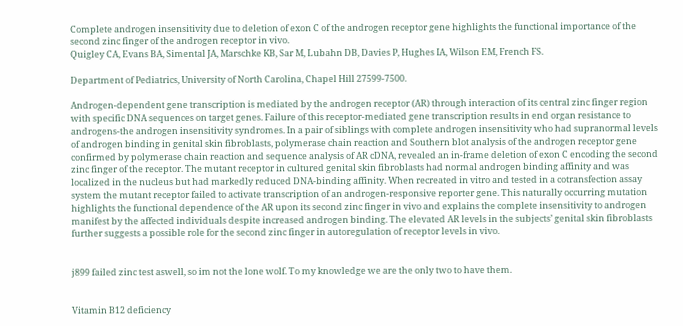Complete androgen insensitivity due to deletion of exon C of the androgen receptor gene highlights the functional importance of the second zinc finger of the androgen receptor in vivo.
Quigley CA, Evans BA, Simental JA, Marschke KB, Sar M, Lubahn DB, Davies P, Hughes IA, Wilson EM, French FS.

Department of Pediatrics, University of North Carolina, Chapel Hill 27599-7500.

Androgen-dependent gene transcription is mediated by the androgen receptor (AR) through interaction of its central zinc finger region with specific DNA sequences on target genes. Failure of this receptor-mediated gene transcription results in end organ resistance to androgens-the androgen insensitivity syndromes. In a pair of siblings with complete androgen insensitivity who had supranormal levels of androgen binding in genital skin fibroblasts, polymerase chain reaction and Southern blot analysis of the androgen receptor gene confirmed by polymerase chain reaction and sequence analysis of AR cDNA, revealed an in-frame deletion of exon C encoding the second zinc finger of the receptor. The mutant receptor in cultured genital skin fibroblasts had normal androgen binding affinity and was localized in the nucleus but had markedly reduced DNA-binding affinity. When recreated in vitro and tested in a cotransfection assay system the mutant receptor failed to activate transcription of an androgen-responsive reporter gene. This naturally occurring mutation highlights the functional dependence of the AR upon its second zinc finger in vivo and explains the complete insensitivity to androgen manifest by the affected individuals despite increased androgen binding. The elevated AR levels in the subjects’ genital skin fibroblasts further suggests a possible role for the second zinc finger in autoregulation of receptor levels in vivo.


j899 failed zinc test aswell, so im not the lone wolf. To my knowledge we are the only two to have them.


Vitamin B12 deficiency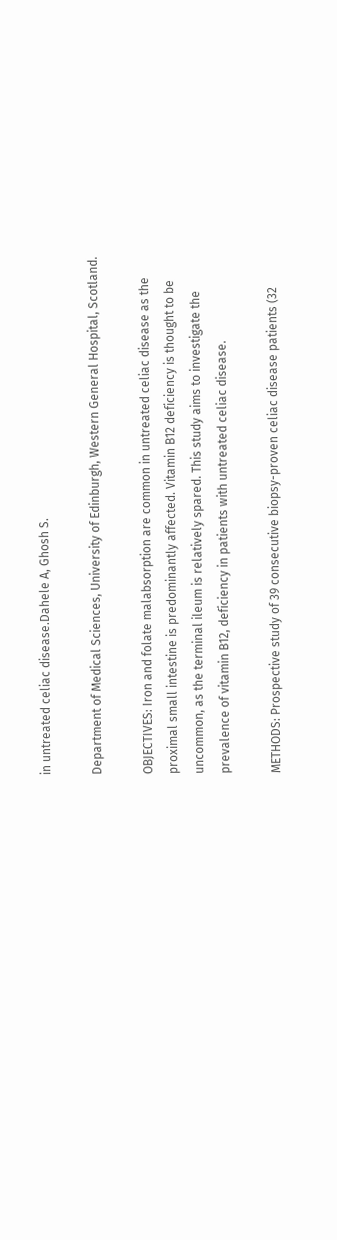in untreated celiac disease.Dahele A, Ghosh S.

Department of Medical Sciences, University of Edinburgh, Western General Hospital, Scotland.

OBJECTIVES: Iron and folate malabsorption are common in untreated celiac disease as the proximal small intestine is predominantly affected. Vitamin B12 deficiency is thought to be uncommon, as the terminal ileum is relatively spared. This study aims to investigate the prevalence of vitamin B12, deficiency in patients with untreated celiac disease.

METHODS: Prospective study of 39 consecutive biopsy-proven celiac disease patients (32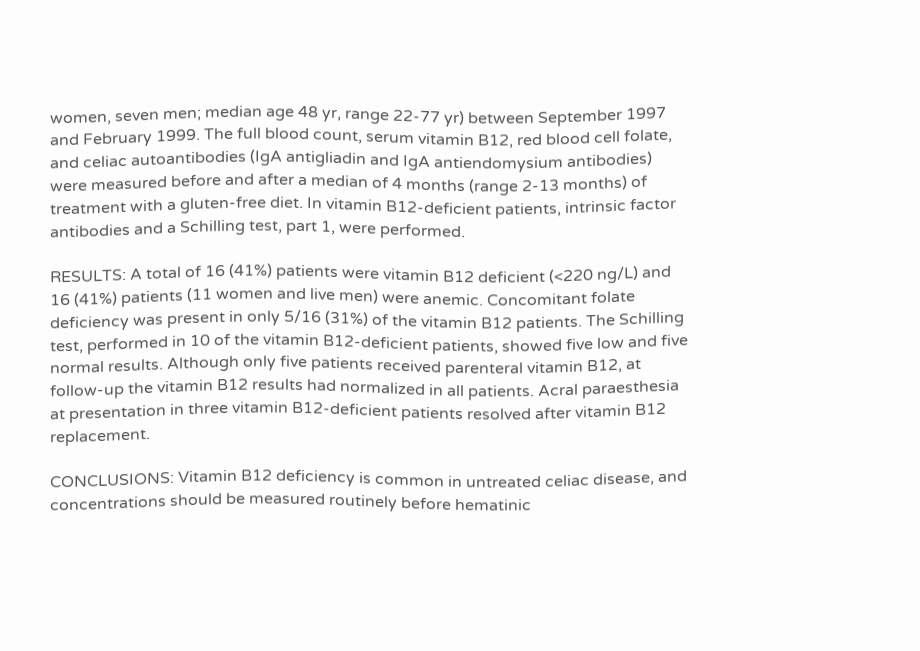women, seven men; median age 48 yr, range 22-77 yr) between September 1997 and February 1999. The full blood count, serum vitamin B12, red blood cell folate, and celiac autoantibodies (IgA antigliadin and IgA antiendomysium antibodies) were measured before and after a median of 4 months (range 2-13 months) of treatment with a gluten-free diet. In vitamin B12-deficient patients, intrinsic factor antibodies and a Schilling test, part 1, were performed.

RESULTS: A total of 16 (41%) patients were vitamin B12 deficient (<220 ng/L) and 16 (41%) patients (11 women and live men) were anemic. Concomitant folate deficiency was present in only 5/16 (31%) of the vitamin B12 patients. The Schilling test, performed in 10 of the vitamin B12-deficient patients, showed five low and five normal results. Although only five patients received parenteral vitamin B12, at follow-up the vitamin B12 results had normalized in all patients. Acral paraesthesia at presentation in three vitamin B12-deficient patients resolved after vitamin B12 replacement.

CONCLUSIONS: Vitamin B12 deficiency is common in untreated celiac disease, and concentrations should be measured routinely before hematinic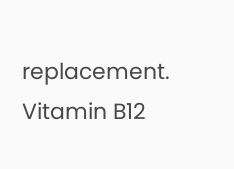replacement. Vitamin B12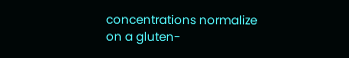concentrations normalize on a gluten-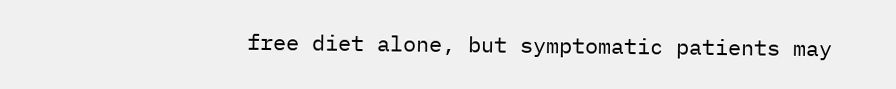free diet alone, but symptomatic patients may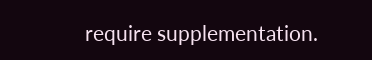require supplementation.